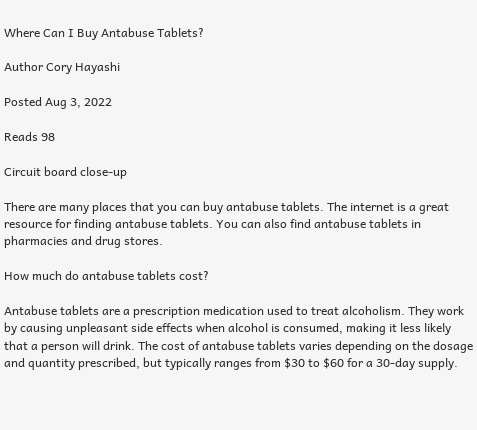Where Can I Buy Antabuse Tablets?

Author Cory Hayashi

Posted Aug 3, 2022

Reads 98

Circuit board close-up

There are many places that you can buy antabuse tablets. The internet is a great resource for finding antabuse tablets. You can also find antabuse tablets in pharmacies and drug stores.

How much do antabuse tablets cost?

Antabuse tablets are a prescription medication used to treat alcoholism. They work by causing unpleasant side effects when alcohol is consumed, making it less likely that a person will drink. The cost of antabuse tablets varies depending on the dosage and quantity prescribed, but typically ranges from $30 to $60 for a 30-day supply.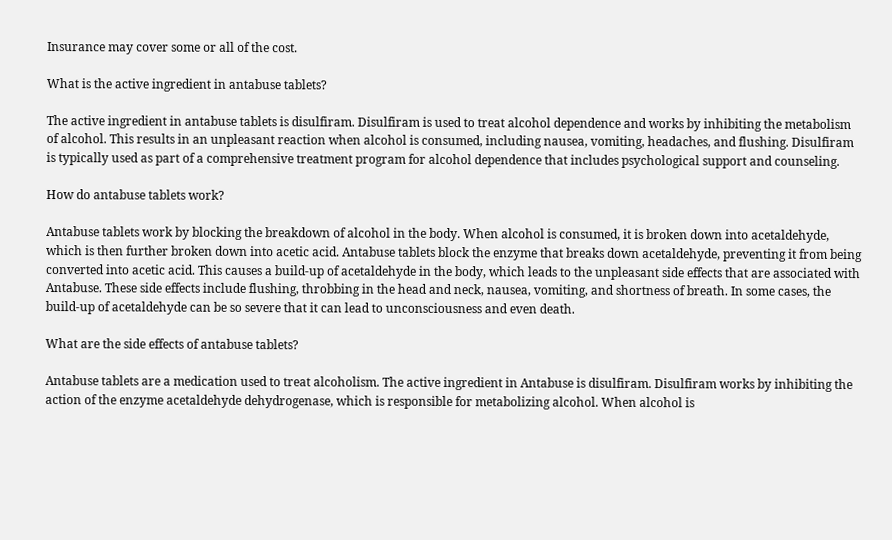Insurance may cover some or all of the cost.

What is the active ingredient in antabuse tablets?

The active ingredient in antabuse tablets is disulfiram. Disulfiram is used to treat alcohol dependence and works by inhibiting the metabolism of alcohol. This results in an unpleasant reaction when alcohol is consumed, including nausea, vomiting, headaches, and flushing. Disulfiram is typically used as part of a comprehensive treatment program for alcohol dependence that includes psychological support and counseling.

How do antabuse tablets work?

Antabuse tablets work by blocking the breakdown of alcohol in the body. When alcohol is consumed, it is broken down into acetaldehyde, which is then further broken down into acetic acid. Antabuse tablets block the enzyme that breaks down acetaldehyde, preventing it from being converted into acetic acid. This causes a build-up of acetaldehyde in the body, which leads to the unpleasant side effects that are associated with Antabuse. These side effects include flushing, throbbing in the head and neck, nausea, vomiting, and shortness of breath. In some cases, the build-up of acetaldehyde can be so severe that it can lead to unconsciousness and even death.

What are the side effects of antabuse tablets?

Antabuse tablets are a medication used to treat alcoholism. The active ingredient in Antabuse is disulfiram. Disulfiram works by inhibiting the action of the enzyme acetaldehyde dehydrogenase, which is responsible for metabolizing alcohol. When alcohol is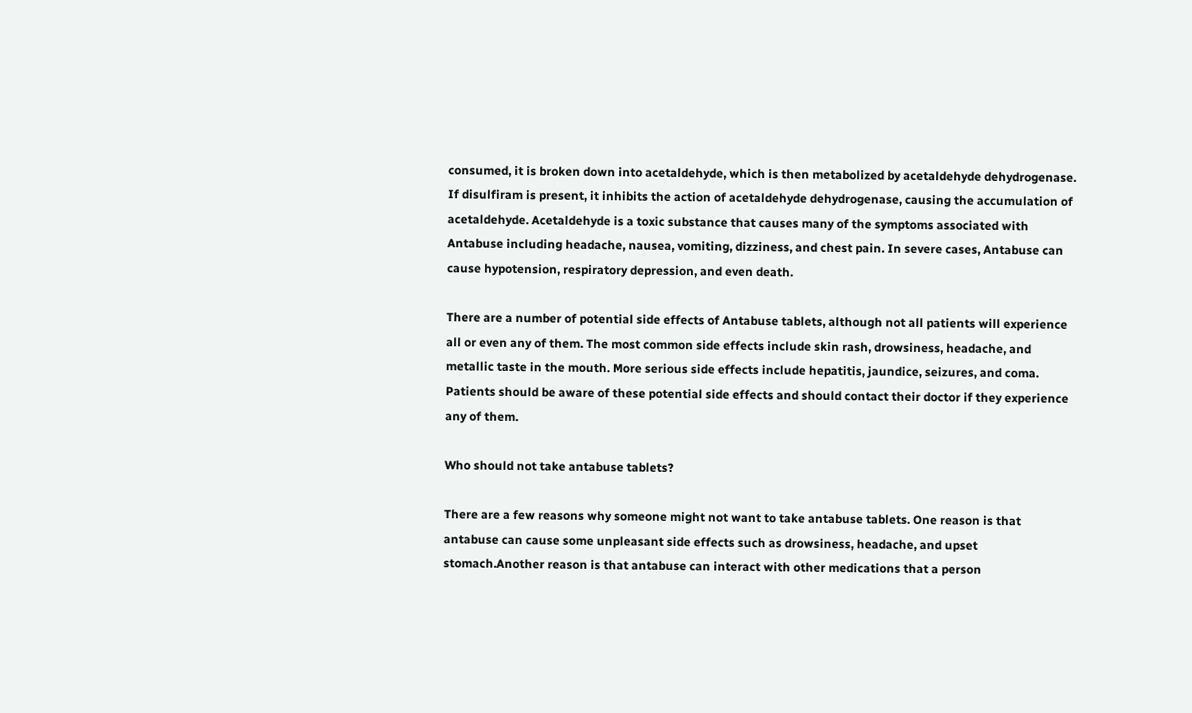consumed, it is broken down into acetaldehyde, which is then metabolized by acetaldehyde dehydrogenase. If disulfiram is present, it inhibits the action of acetaldehyde dehydrogenase, causing the accumulation of acetaldehyde. Acetaldehyde is a toxic substance that causes many of the symptoms associated with Antabuse including headache, nausea, vomiting, dizziness, and chest pain. In severe cases, Antabuse can cause hypotension, respiratory depression, and even death.

There are a number of potential side effects of Antabuse tablets, although not all patients will experience all or even any of them. The most common side effects include skin rash, drowsiness, headache, and metallic taste in the mouth. More serious side effects include hepatitis, jaundice, seizures, and coma. Patients should be aware of these potential side effects and should contact their doctor if they experience any of them.

Who should not take antabuse tablets?

There are a few reasons why someone might not want to take antabuse tablets. One reason is that antabuse can cause some unpleasant side effects such as drowsiness, headache, and upset stomach.Another reason is that antabuse can interact with other medications that a person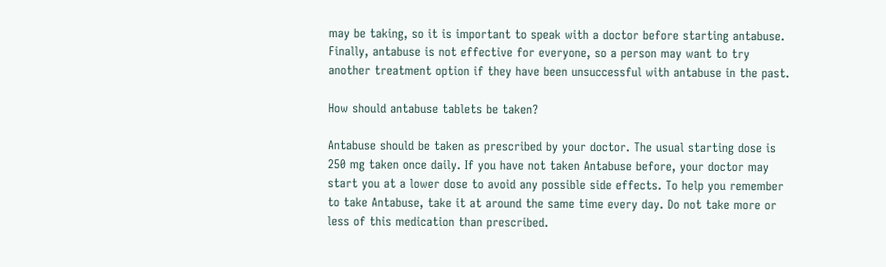may be taking, so it is important to speak with a doctor before starting antabuse. Finally, antabuse is not effective for everyone, so a person may want to try another treatment option if they have been unsuccessful with antabuse in the past.

How should antabuse tablets be taken?

Antabuse should be taken as prescribed by your doctor. The usual starting dose is 250 mg taken once daily. If you have not taken Antabuse before, your doctor may start you at a lower dose to avoid any possible side effects. To help you remember to take Antabuse, take it at around the same time every day. Do not take more or less of this medication than prescribed.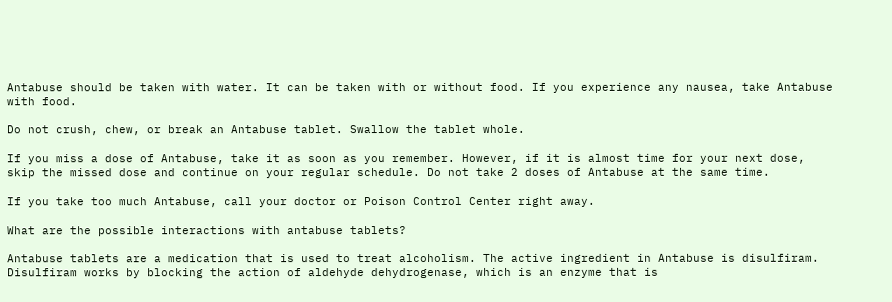Antabuse should be taken with water. It can be taken with or without food. If you experience any nausea, take Antabuse with food.

Do not crush, chew, or break an Antabuse tablet. Swallow the tablet whole.

If you miss a dose of Antabuse, take it as soon as you remember. However, if it is almost time for your next dose, skip the missed dose and continue on your regular schedule. Do not take 2 doses of Antabuse at the same time.

If you take too much Antabuse, call your doctor or Poison Control Center right away.

What are the possible interactions with antabuse tablets?

Antabuse tablets are a medication that is used to treat alcoholism. The active ingredient in Antabuse is disulfiram. Disulfiram works by blocking the action of aldehyde dehydrogenase, which is an enzyme that is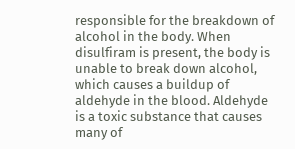responsible for the breakdown of alcohol in the body. When disulfiram is present, the body is unable to break down alcohol, which causes a buildup of aldehyde in the blood. Aldehyde is a toxic substance that causes many of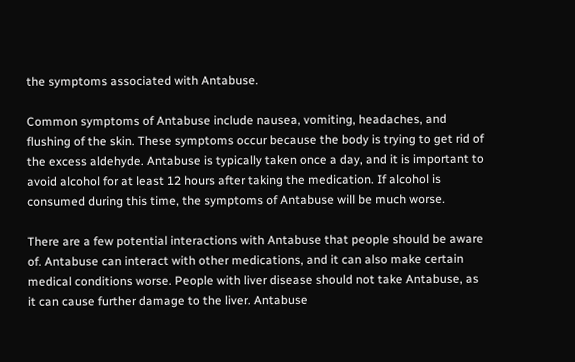the symptoms associated with Antabuse.

Common symptoms of Antabuse include nausea, vomiting, headaches, and flushing of the skin. These symptoms occur because the body is trying to get rid of the excess aldehyde. Antabuse is typically taken once a day, and it is important to avoid alcohol for at least 12 hours after taking the medication. If alcohol is consumed during this time, the symptoms of Antabuse will be much worse.

There are a few potential interactions with Antabuse that people should be aware of. Antabuse can interact with other medications, and it can also make certain medical conditions worse. People with liver disease should not take Antabuse, as it can cause further damage to the liver. Antabuse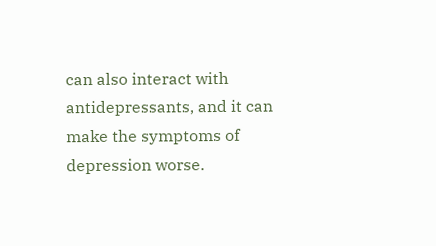can also interact with antidepressants, and it can make the symptoms of depression worse.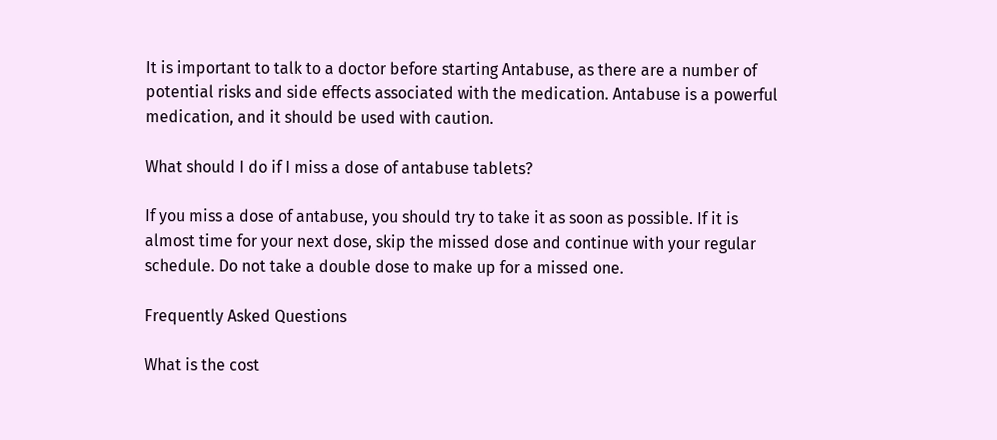It is important to talk to a doctor before starting Antabuse, as there are a number of potential risks and side effects associated with the medication. Antabuse is a powerful medication, and it should be used with caution.

What should I do if I miss a dose of antabuse tablets?

If you miss a dose of antabuse, you should try to take it as soon as possible. If it is almost time for your next dose, skip the missed dose and continue with your regular schedule. Do not take a double dose to make up for a missed one.

Frequently Asked Questions

What is the cost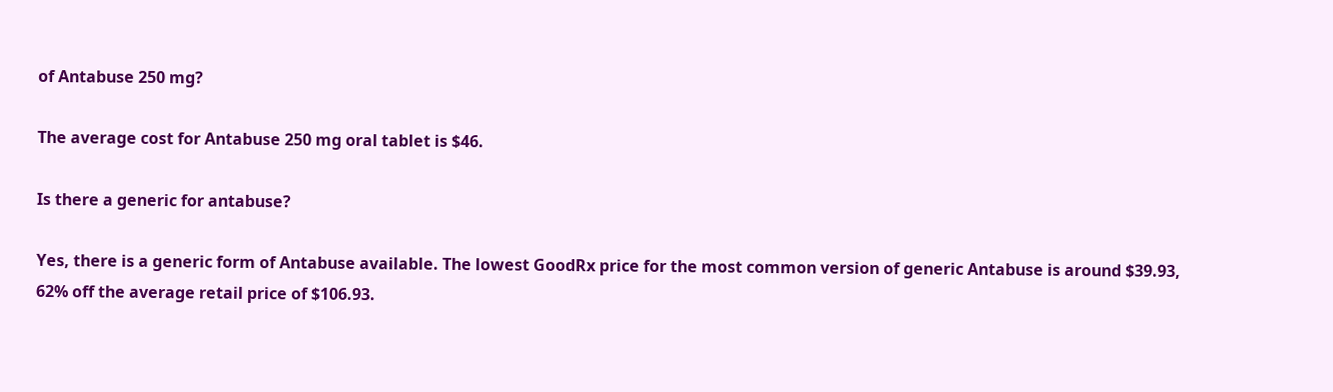of Antabuse 250 mg?

The average cost for Antabuse 250 mg oral tablet is $46.

Is there a generic for antabuse?

Yes, there is a generic form of Antabuse available. The lowest GoodRx price for the most common version of generic Antabuse is around $39.93, 62% off the average retail price of $106.93.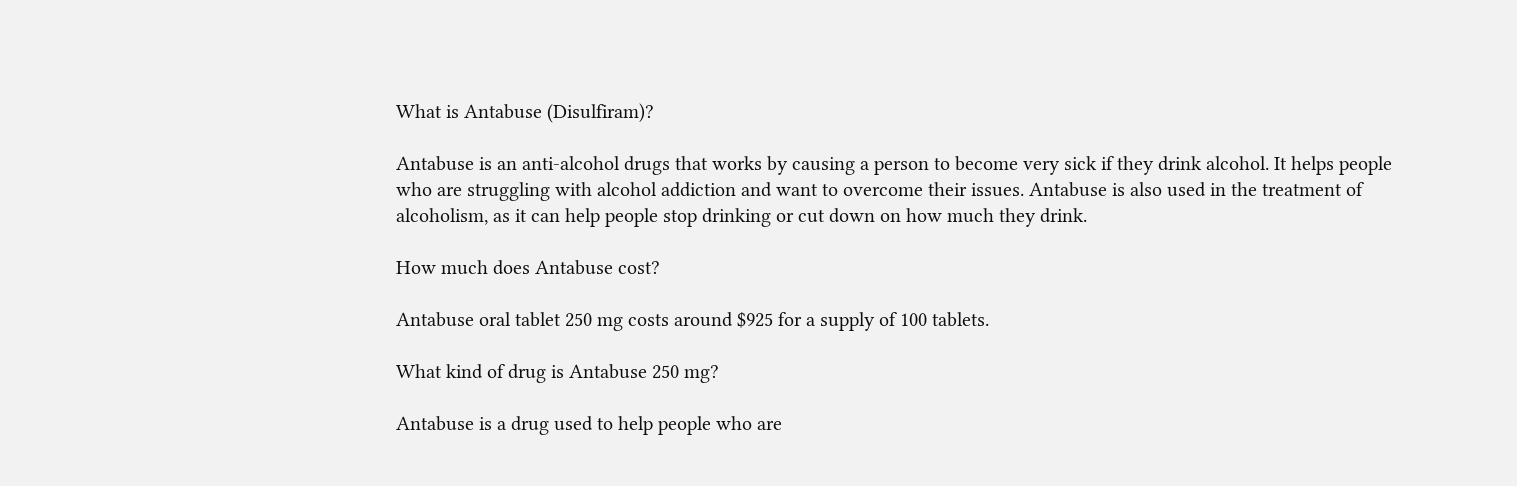What is Antabuse (Disulfiram)?

Antabuse is an anti-alcohol drugs that works by causing a person to become very sick if they drink alcohol. It helps people who are struggling with alcohol addiction and want to overcome their issues. Antabuse is also used in the treatment of alcoholism, as it can help people stop drinking or cut down on how much they drink.

How much does Antabuse cost?

Antabuse oral tablet 250 mg costs around $925 for a supply of 100 tablets.

What kind of drug is Antabuse 250 mg?

Antabuse is a drug used to help people who are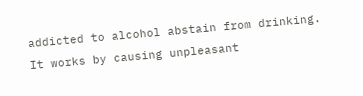addicted to alcohol abstain from drinking. It works by causing unpleasant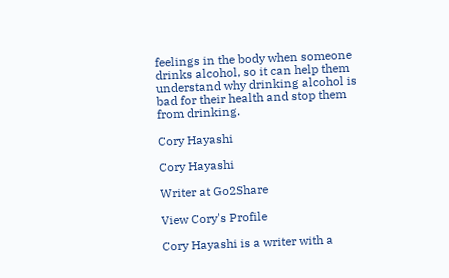feelings in the body when someone drinks alcohol, so it can help them understand why drinking alcohol is bad for their health and stop them from drinking.

Cory Hayashi

Cory Hayashi

Writer at Go2Share

View Cory's Profile

Cory Hayashi is a writer with a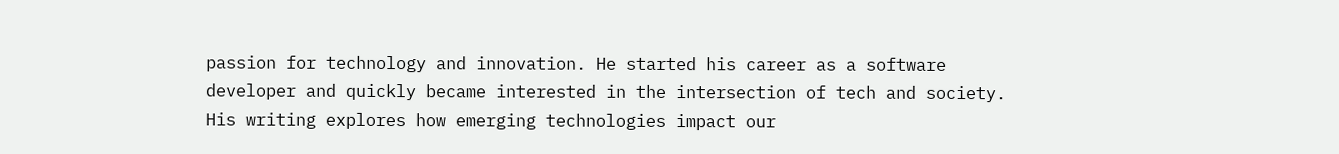passion for technology and innovation. He started his career as a software developer and quickly became interested in the intersection of tech and society. His writing explores how emerging technologies impact our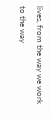lives, from the way we work to the way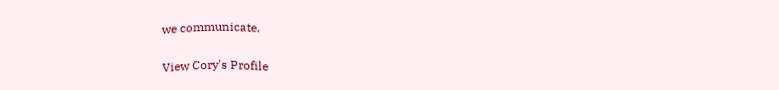we communicate.

View Cory's Profile